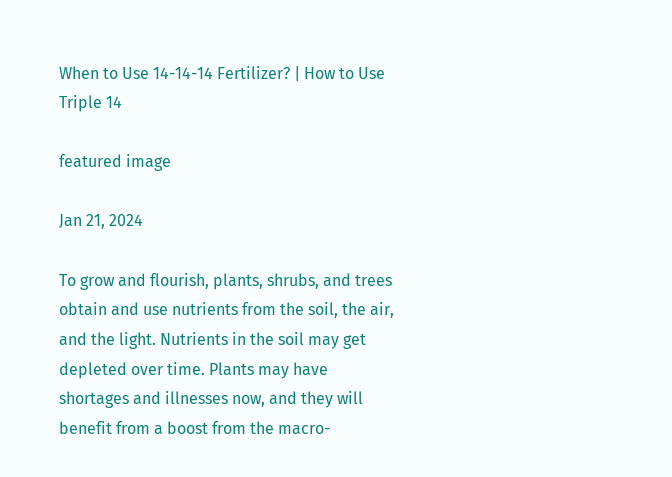When to Use 14-14-14 Fertilizer? | How to Use Triple 14

featured image

Jan 21, 2024

To grow and flourish, plants, shrubs, and trees obtain and use nutrients from the soil, the air, and the light. Nutrients in the soil may get depleted over time. Plants may have shortages and illnesses now, and they will benefit from a boost from the macro-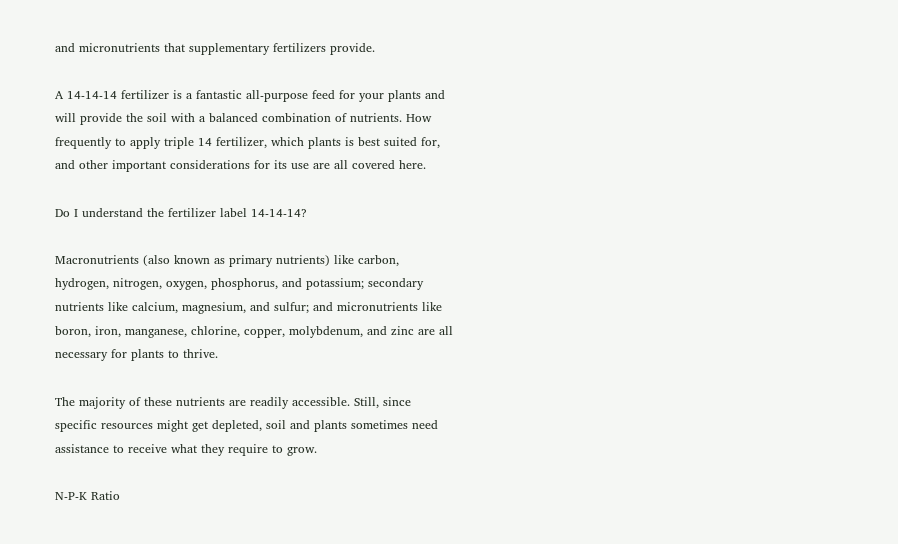and micronutrients that supplementary fertilizers provide.

A 14-14-14 fertilizer is a fantastic all-purpose feed for your plants and will provide the soil with a balanced combination of nutrients. How frequently to apply triple 14 fertilizer, which plants is best suited for, and other important considerations for its use are all covered here.

Do I understand the fertilizer label 14-14-14?

Macronutrients (also known as primary nutrients) like carbon, hydrogen, nitrogen, oxygen, phosphorus, and potassium; secondary nutrients like calcium, magnesium, and sulfur; and micronutrients like boron, iron, manganese, chlorine, copper, molybdenum, and zinc are all necessary for plants to thrive.

The majority of these nutrients are readily accessible. Still, since specific resources might get depleted, soil and plants sometimes need assistance to receive what they require to grow.

N-P-K Ratio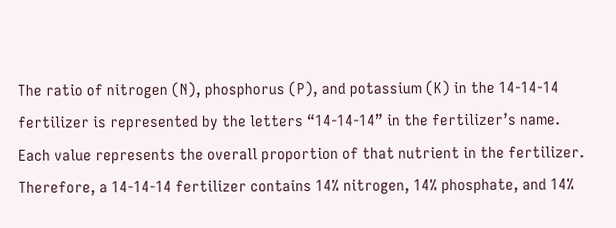The ratio of nitrogen (N), phosphorus (P), and potassium (K) in the 14-14-14 fertilizer is represented by the letters “14-14-14” in the fertilizer’s name. Each value represents the overall proportion of that nutrient in the fertilizer. Therefore, a 14-14-14 fertilizer contains 14% nitrogen, 14% phosphate, and 14%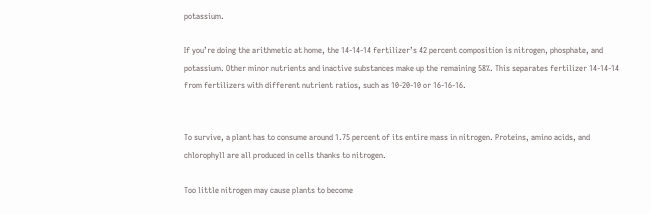potassium.

If you’re doing the arithmetic at home, the 14-14-14 fertilizer’s 42 percent composition is nitrogen, phosphate, and potassium. Other minor nutrients and inactive substances make up the remaining 58%. This separates fertilizer 14-14-14 from fertilizers with different nutrient ratios, such as 10-20-10 or 16-16-16.


To survive, a plant has to consume around 1.75 percent of its entire mass in nitrogen. Proteins, amino acids, and chlorophyll are all produced in cells thanks to nitrogen.

Too little nitrogen may cause plants to become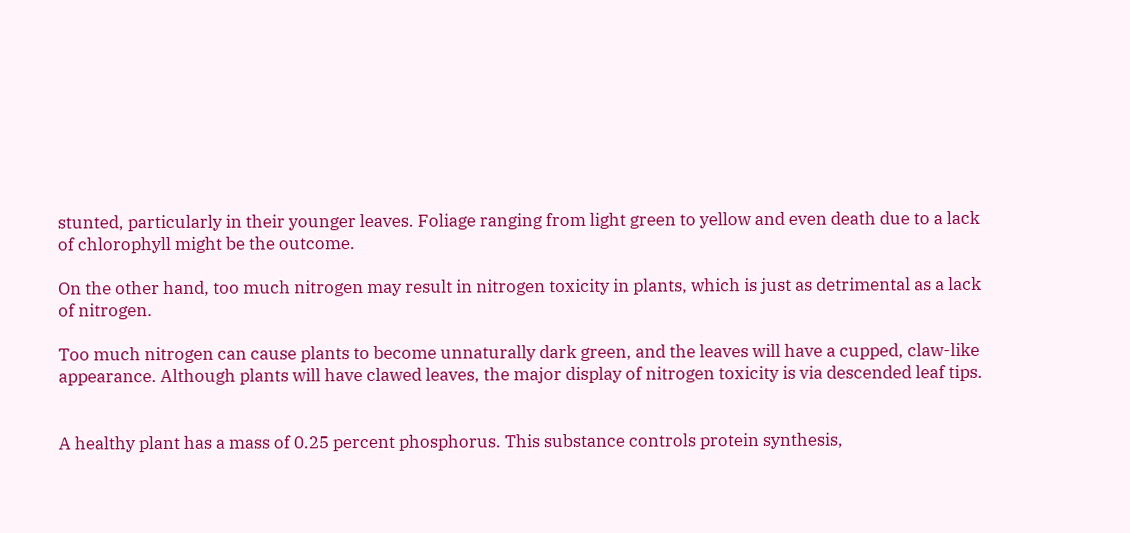stunted, particularly in their younger leaves. Foliage ranging from light green to yellow and even death due to a lack of chlorophyll might be the outcome.

On the other hand, too much nitrogen may result in nitrogen toxicity in plants, which is just as detrimental as a lack of nitrogen.

Too much nitrogen can cause plants to become unnaturally dark green, and the leaves will have a cupped, claw-like appearance. Although plants will have clawed leaves, the major display of nitrogen toxicity is via descended leaf tips.


A healthy plant has a mass of 0.25 percent phosphorus. This substance controls protein synthesis,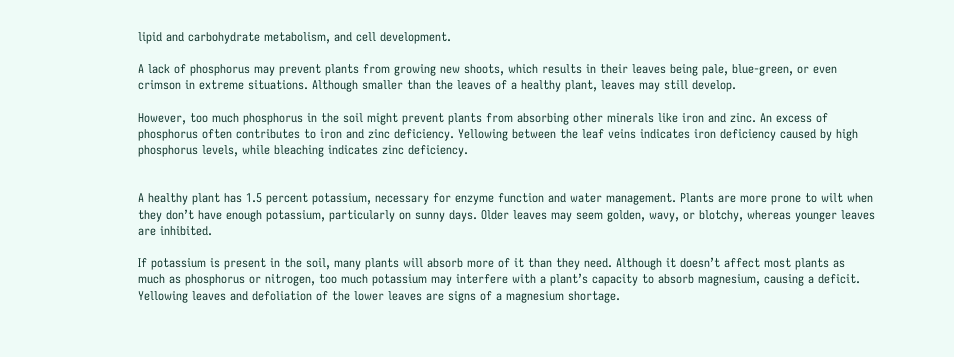lipid and carbohydrate metabolism, and cell development.

A lack of phosphorus may prevent plants from growing new shoots, which results in their leaves being pale, blue-green, or even crimson in extreme situations. Although smaller than the leaves of a healthy plant, leaves may still develop.

However, too much phosphorus in the soil might prevent plants from absorbing other minerals like iron and zinc. An excess of phosphorus often contributes to iron and zinc deficiency. Yellowing between the leaf veins indicates iron deficiency caused by high phosphorus levels, while bleaching indicates zinc deficiency.


A healthy plant has 1.5 percent potassium, necessary for enzyme function and water management. Plants are more prone to wilt when they don’t have enough potassium, particularly on sunny days. Older leaves may seem golden, wavy, or blotchy, whereas younger leaves are inhibited.

If potassium is present in the soil, many plants will absorb more of it than they need. Although it doesn’t affect most plants as much as phosphorus or nitrogen, too much potassium may interfere with a plant’s capacity to absorb magnesium, causing a deficit. Yellowing leaves and defoliation of the lower leaves are signs of a magnesium shortage.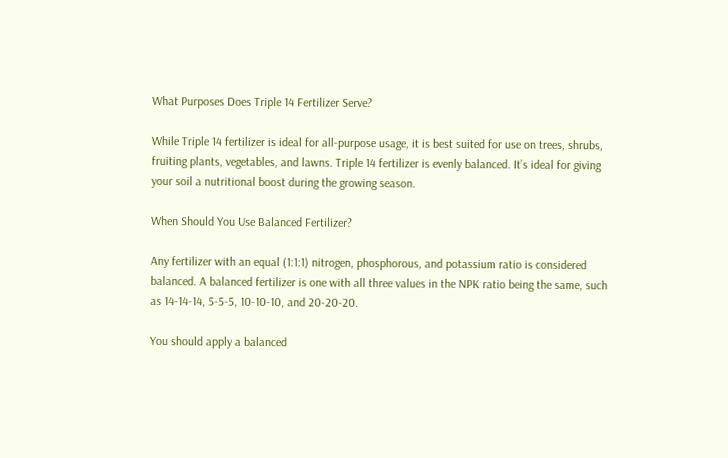What Purposes Does Triple 14 Fertilizer Serve?

While Triple 14 fertilizer is ideal for all-purpose usage, it is best suited for use on trees, shrubs, fruiting plants, vegetables, and lawns. Triple 14 fertilizer is evenly balanced. It’s ideal for giving your soil a nutritional boost during the growing season.

When Should You Use Balanced Fertilizer?

Any fertilizer with an equal (1:1:1) nitrogen, phosphorous, and potassium ratio is considered balanced. A balanced fertilizer is one with all three values in the NPK ratio being the same, such as 14-14-14, 5-5-5, 10-10-10, and 20-20-20.

You should apply a balanced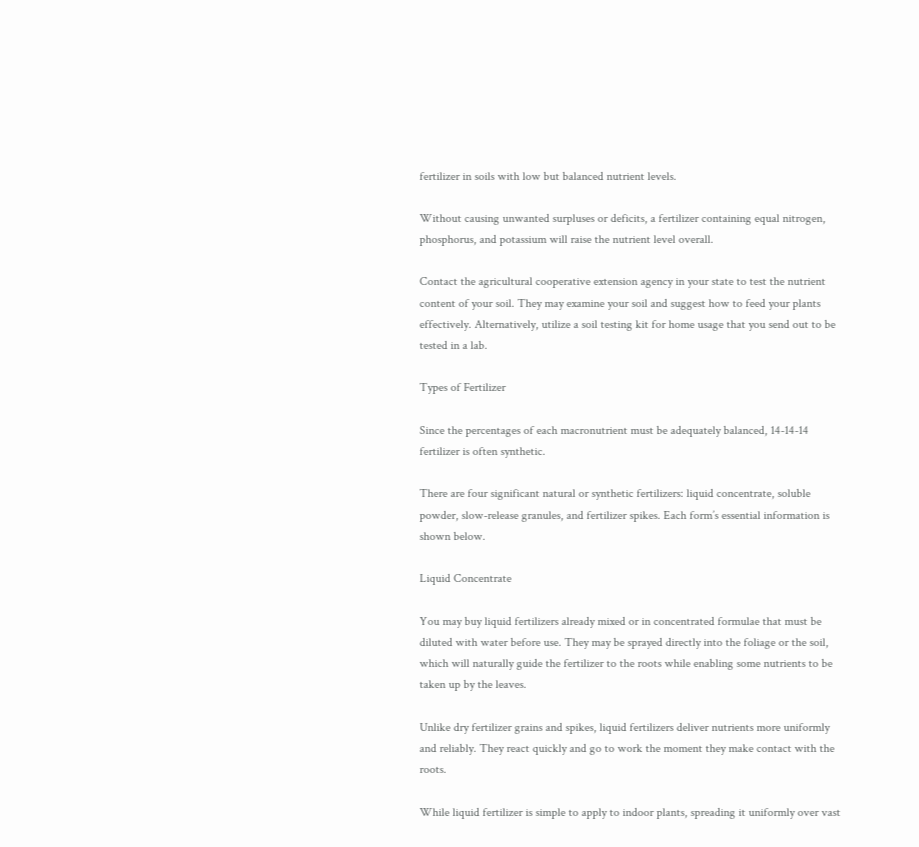fertilizer in soils with low but balanced nutrient levels.

Without causing unwanted surpluses or deficits, a fertilizer containing equal nitrogen, phosphorus, and potassium will raise the nutrient level overall.

Contact the agricultural cooperative extension agency in your state to test the nutrient content of your soil. They may examine your soil and suggest how to feed your plants effectively. Alternatively, utilize a soil testing kit for home usage that you send out to be tested in a lab.

Types of Fertilizer

Since the percentages of each macronutrient must be adequately balanced, 14-14-14 fertilizer is often synthetic.

There are four significant natural or synthetic fertilizers: liquid concentrate, soluble powder, slow-release granules, and fertilizer spikes. Each form’s essential information is shown below.

Liquid Concentrate

You may buy liquid fertilizers already mixed or in concentrated formulae that must be diluted with water before use. They may be sprayed directly into the foliage or the soil, which will naturally guide the fertilizer to the roots while enabling some nutrients to be taken up by the leaves.

Unlike dry fertilizer grains and spikes, liquid fertilizers deliver nutrients more uniformly and reliably. They react quickly and go to work the moment they make contact with the roots.

While liquid fertilizer is simple to apply to indoor plants, spreading it uniformly over vast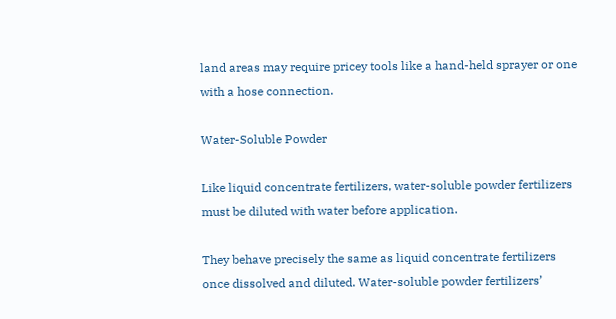land areas may require pricey tools like a hand-held sprayer or one with a hose connection.

Water-Soluble Powder

Like liquid concentrate fertilizers, water-soluble powder fertilizers must be diluted with water before application.

They behave precisely the same as liquid concentrate fertilizers once dissolved and diluted. Water-soluble powder fertilizers’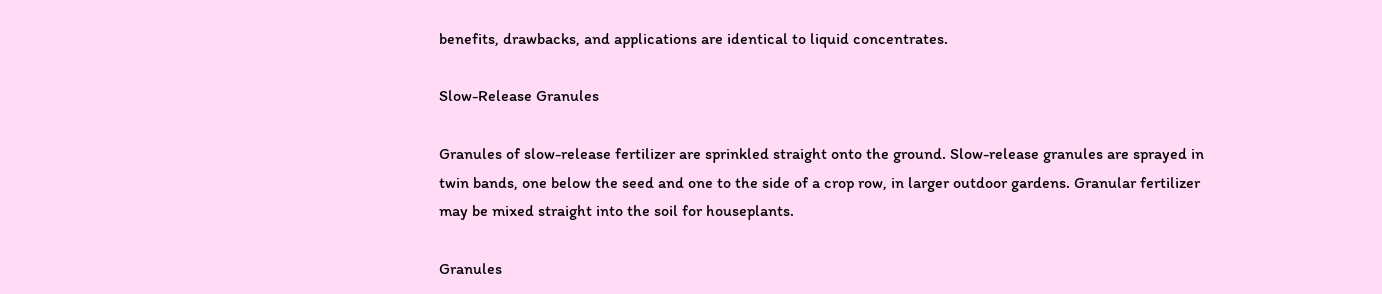benefits, drawbacks, and applications are identical to liquid concentrates.

Slow-Release Granules

Granules of slow-release fertilizer are sprinkled straight onto the ground. Slow-release granules are sprayed in twin bands, one below the seed and one to the side of a crop row, in larger outdoor gardens. Granular fertilizer may be mixed straight into the soil for houseplants.

Granules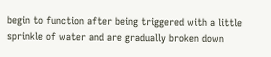begin to function after being triggered with a little sprinkle of water and are gradually broken down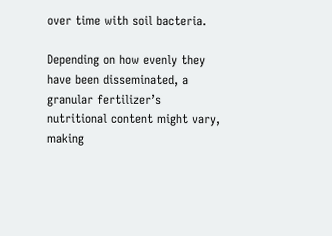over time with soil bacteria.

Depending on how evenly they have been disseminated, a granular fertilizer’s nutritional content might vary, making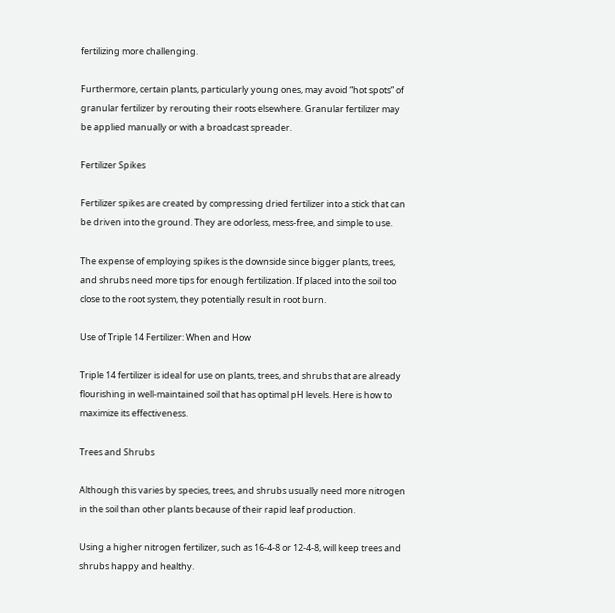fertilizing more challenging.

Furthermore, certain plants, particularly young ones, may avoid “hot spots” of granular fertilizer by rerouting their roots elsewhere. Granular fertilizer may be applied manually or with a broadcast spreader.

Fertilizer Spikes

Fertilizer spikes are created by compressing dried fertilizer into a stick that can be driven into the ground. They are odorless, mess-free, and simple to use.

The expense of employing spikes is the downside since bigger plants, trees, and shrubs need more tips for enough fertilization. If placed into the soil too close to the root system, they potentially result in root burn.

Use of Triple 14 Fertilizer: When and How

Triple 14 fertilizer is ideal for use on plants, trees, and shrubs that are already flourishing in well-maintained soil that has optimal pH levels. Here is how to maximize its effectiveness.

Trees and Shrubs

Although this varies by species, trees, and shrubs usually need more nitrogen in the soil than other plants because of their rapid leaf production.

Using a higher nitrogen fertilizer, such as 16-4-8 or 12-4-8, will keep trees and shrubs happy and healthy.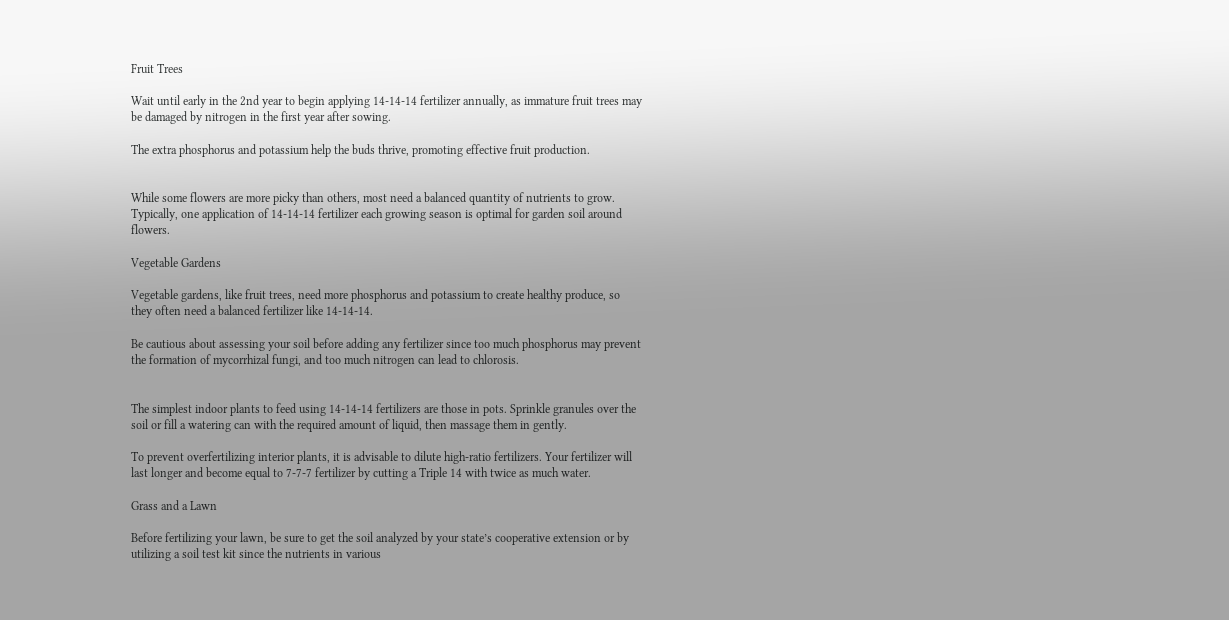Fruit Trees

Wait until early in the 2nd year to begin applying 14-14-14 fertilizer annually, as immature fruit trees may be damaged by nitrogen in the first year after sowing.

The extra phosphorus and potassium help the buds thrive, promoting effective fruit production.


While some flowers are more picky than others, most need a balanced quantity of nutrients to grow. Typically, one application of 14-14-14 fertilizer each growing season is optimal for garden soil around flowers.

Vegetable Gardens

Vegetable gardens, like fruit trees, need more phosphorus and potassium to create healthy produce, so they often need a balanced fertilizer like 14-14-14.

Be cautious about assessing your soil before adding any fertilizer since too much phosphorus may prevent the formation of mycorrhizal fungi, and too much nitrogen can lead to chlorosis.


The simplest indoor plants to feed using 14-14-14 fertilizers are those in pots. Sprinkle granules over the soil or fill a watering can with the required amount of liquid, then massage them in gently.

To prevent overfertilizing interior plants, it is advisable to dilute high-ratio fertilizers. Your fertilizer will last longer and become equal to 7-7-7 fertilizer by cutting a Triple 14 with twice as much water.

Grass and a Lawn

Before fertilizing your lawn, be sure to get the soil analyzed by your state’s cooperative extension or by utilizing a soil test kit since the nutrients in various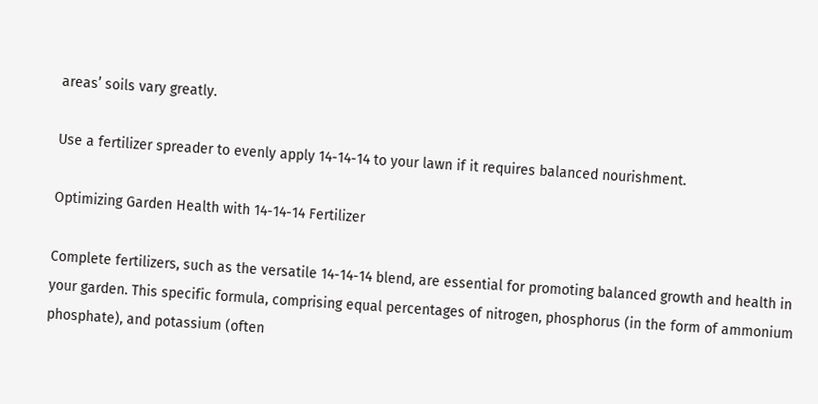areas’ soils vary greatly.

Use a fertilizer spreader to evenly apply 14-14-14 to your lawn if it requires balanced nourishment.

Optimizing Garden Health with 14-14-14 Fertilizer

Complete fertilizers, such as the versatile 14-14-14 blend, are essential for promoting balanced growth and health in your garden. This specific formula, comprising equal percentages of nitrogen, phosphorus (in the form of ammonium phosphate), and potassium (often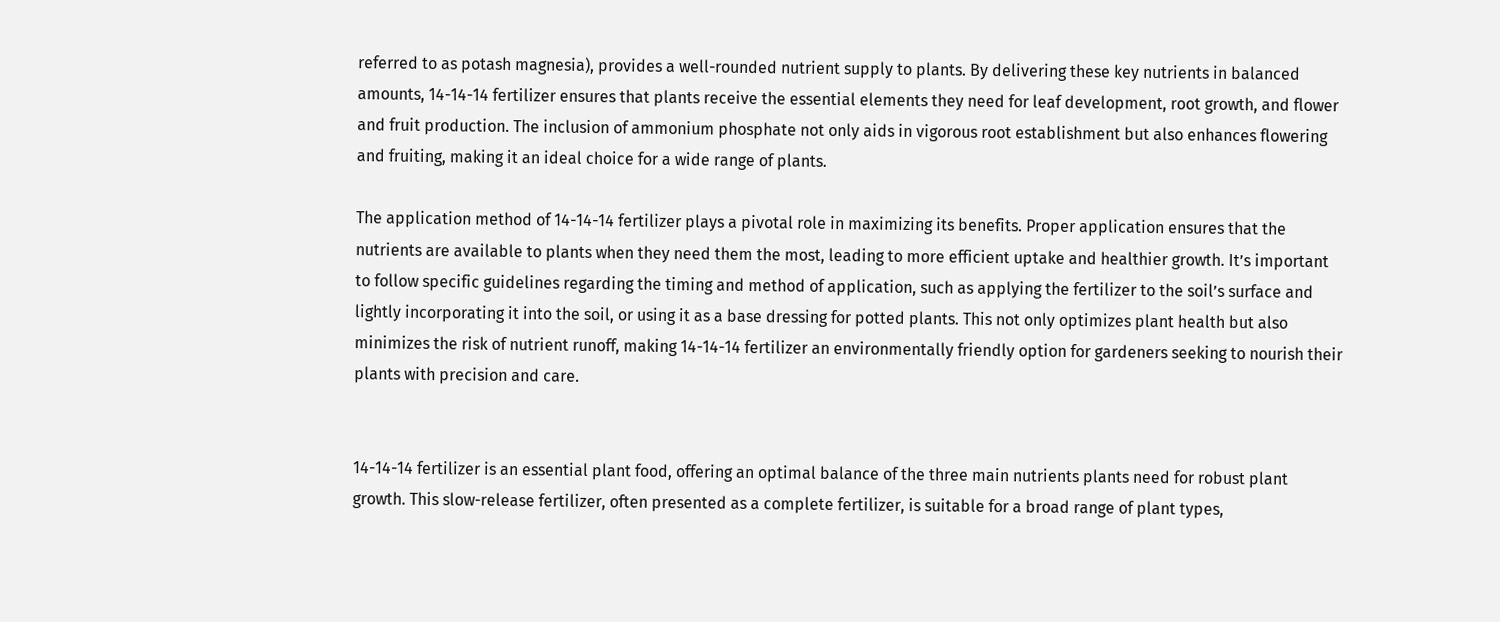referred to as potash magnesia), provides a well-rounded nutrient supply to plants. By delivering these key nutrients in balanced amounts, 14-14-14 fertilizer ensures that plants receive the essential elements they need for leaf development, root growth, and flower and fruit production. The inclusion of ammonium phosphate not only aids in vigorous root establishment but also enhances flowering and fruiting, making it an ideal choice for a wide range of plants.

The application method of 14-14-14 fertilizer plays a pivotal role in maximizing its benefits. Proper application ensures that the nutrients are available to plants when they need them the most, leading to more efficient uptake and healthier growth. It’s important to follow specific guidelines regarding the timing and method of application, such as applying the fertilizer to the soil’s surface and lightly incorporating it into the soil, or using it as a base dressing for potted plants. This not only optimizes plant health but also minimizes the risk of nutrient runoff, making 14-14-14 fertilizer an environmentally friendly option for gardeners seeking to nourish their plants with precision and care.


14-14-14 fertilizer is an essential plant food, offering an optimal balance of the three main nutrients plants need for robust plant growth. This slow-release fertilizer, often presented as a complete fertilizer, is suitable for a broad range of plant types,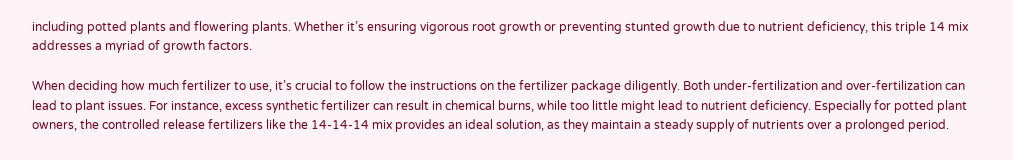including potted plants and flowering plants. Whether it’s ensuring vigorous root growth or preventing stunted growth due to nutrient deficiency, this triple 14 mix addresses a myriad of growth factors.

When deciding how much fertilizer to use, it’s crucial to follow the instructions on the fertilizer package diligently. Both under-fertilization and over-fertilization can lead to plant issues. For instance, excess synthetic fertilizer can result in chemical burns, while too little might lead to nutrient deficiency. Especially for potted plant owners, the controlled release fertilizers like the 14-14-14 mix provides an ideal solution, as they maintain a steady supply of nutrients over a prolonged period.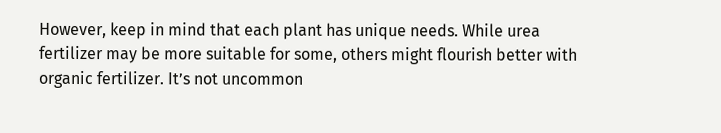However, keep in mind that each plant has unique needs. While urea fertilizer may be more suitable for some, others might flourish better with organic fertilizer. It’s not uncommon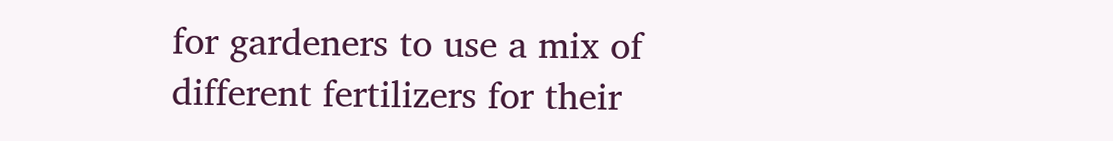for gardeners to use a mix of different fertilizers for their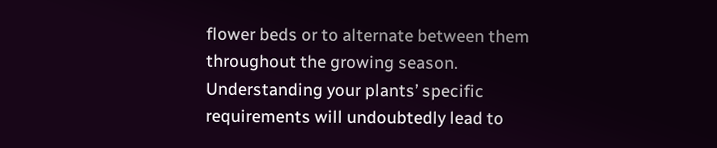flower beds or to alternate between them throughout the growing season. Understanding your plants’ specific requirements will undoubtedly lead to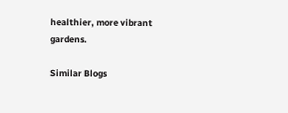healthier, more vibrant gardens.

Similar Blogs